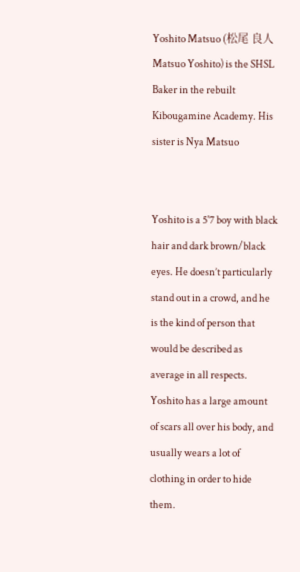Yoshito Matsuo (松尾 良人 Matsuo Yoshito) is the SHSL Baker in the rebuilt Kibougamine Academy. His sister is Nya Matsuo


Yoshito is a 5'7 boy with black hair and dark brown/black eyes. He doesn’t particularly stand out in a crowd, and he is the kind of person that would be described as average in all respects. Yoshito has a large amount of scars all over his body, and usually wears a lot of clothing in order to hide them.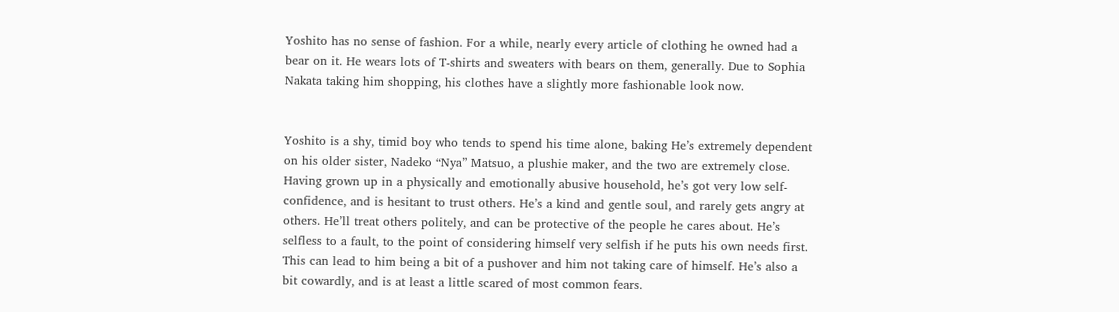Yoshito has no sense of fashion. For a while, nearly every article of clothing he owned had a bear on it. He wears lots of T-shirts and sweaters with bears on them, generally. Due to Sophia Nakata taking him shopping, his clothes have a slightly more fashionable look now.


Yoshito is a shy, timid boy who tends to spend his time alone, baking He’s extremely dependent on his older sister, Nadeko “Nya” Matsuo, a plushie maker, and the two are extremely close. Having grown up in a physically and emotionally abusive household, he’s got very low self-confidence, and is hesitant to trust others. He’s a kind and gentle soul, and rarely gets angry at others. He’ll treat others politely, and can be protective of the people he cares about. He’s selfless to a fault, to the point of considering himself very selfish if he puts his own needs first. This can lead to him being a bit of a pushover and him not taking care of himself. He’s also a bit cowardly, and is at least a little scared of most common fears.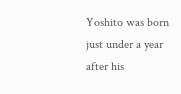Yoshito was born just under a year after his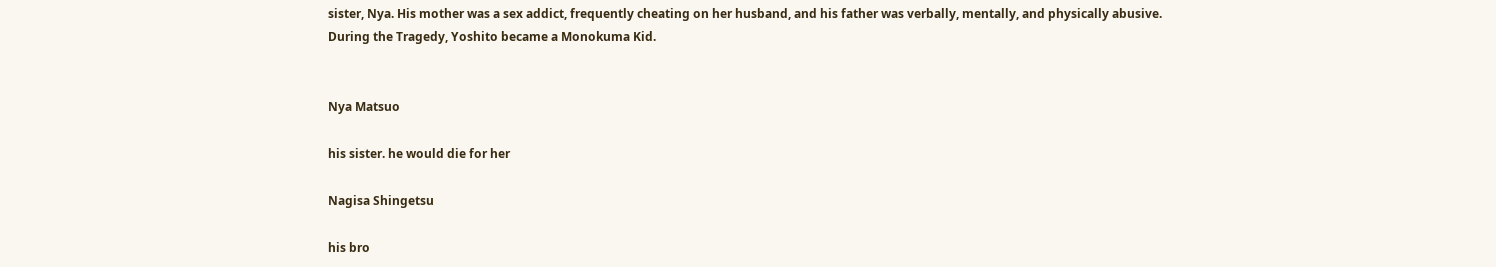sister, Nya. His mother was a sex addict, frequently cheating on her husband, and his father was verbally, mentally, and physically abusive. During the Tragedy, Yoshito became a Monokuma Kid.


Nya Matsuo

his sister. he would die for her

Nagisa Shingetsu

his bro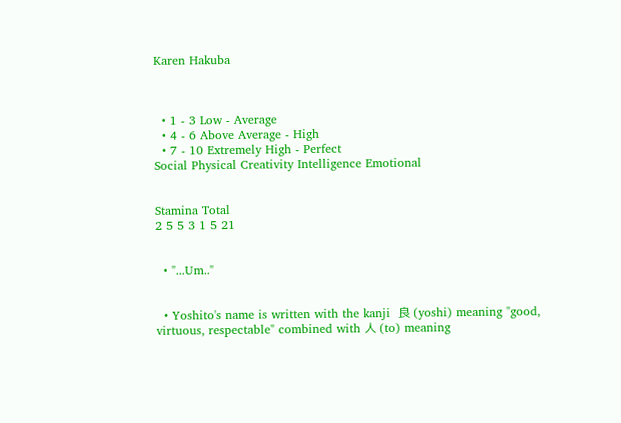Karen Hakuba



  • 1 - 3 Low - Average
  • 4 - 6 Above Average - High
  • 7 - 10 Extremely High - Perfect
Social Physical Creativity Intelligence Emotional


Stamina Total
2 5 5 3 1 5 21


  • "...Um.."


  • Yoshito's name is written with the kanji  良 (yoshi) meaning "good, virtuous, respectable" combined with 人 (to) meaning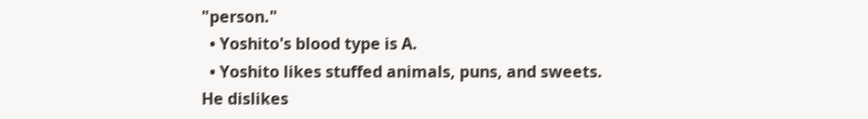"person."
  • Yoshito's blood type is A.
  • Yoshito likes stuffed animals, puns, and sweets. He dislikes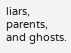liars, parents, and ghosts.